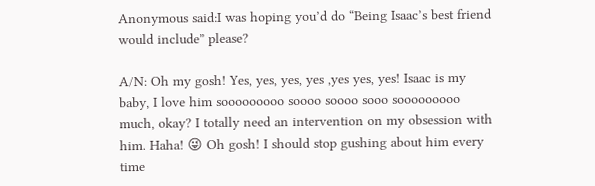Anonymous said:I was hoping you’d do “Being Isaac’s best friend would include” please?

A/N: Oh my gosh! Yes, yes, yes, yes ,yes yes, yes! Isaac is my baby, I love him sooooooooo soooo soooo sooo sooooooooo much, okay? I totally need an intervention on my obsession with him. Haha! 😜 Oh gosh! I should stop gushing about him every time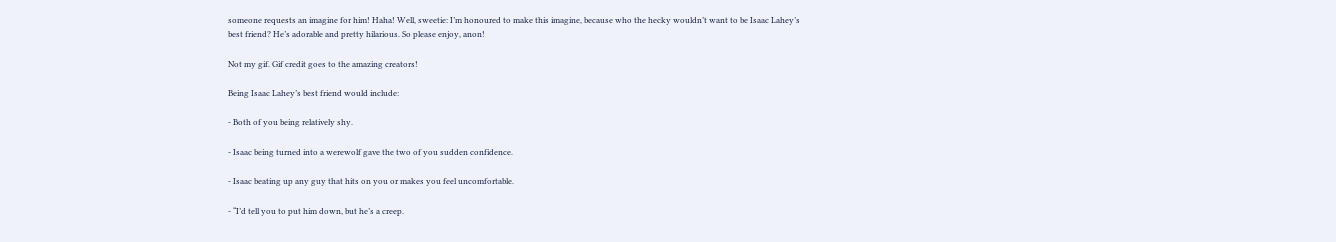someone requests an imagine for him! Haha! Well, sweetie: I’m honoured to make this imagine, because who the hecky wouldn’t want to be Isaac Lahey’s best friend? He’s adorable and pretty hilarious. So please enjoy, anon!

Not my gif. Gif credit goes to the amazing creators!

Being Isaac Lahey’s best friend would include:

- Both of you being relatively shy.

- Isaac being turned into a werewolf gave the two of you sudden confidence.

- Isaac beating up any guy that hits on you or makes you feel uncomfortable.

- “I’d tell you to put him down, but he’s a creep.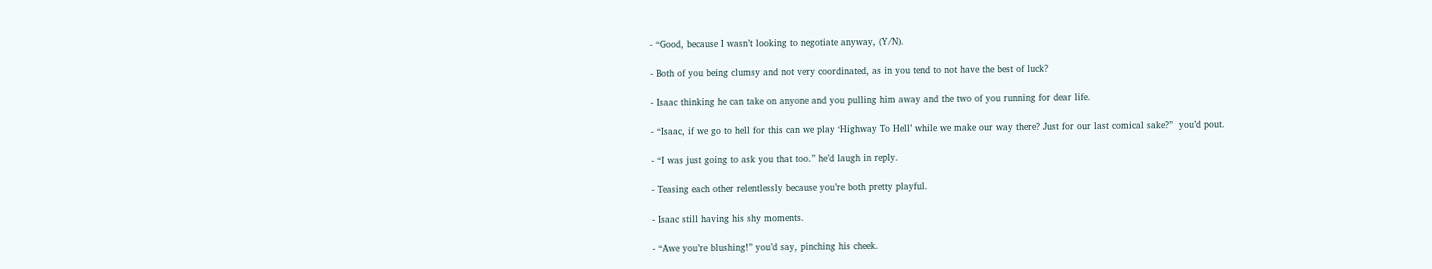- “Good, because I wasn’t looking to negotiate anyway, (Y/N).

- Both of you being clumsy and not very coordinated, as in you tend to not have the best of luck?

- Isaac thinking he can take on anyone and you pulling him away and the two of you running for dear life.

- “Isaac, if we go to hell for this can we play ‘Highway To Hell’ while we make our way there? Just for our last comical sake?”  you’d pout.

- “I was just going to ask you that too.” he’d laugh in reply.

- Teasing each other relentlessly because you’re both pretty playful.

- Isaac still having his shy moments.

- “Awe you’re blushing!” you’d say, pinching his cheek.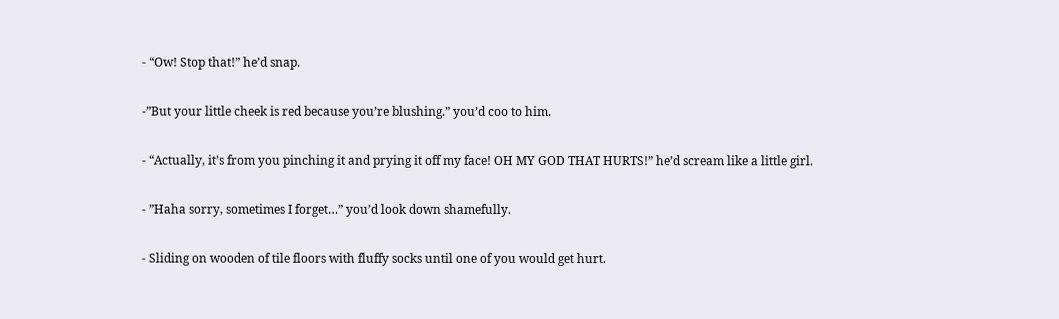- “Ow! Stop that!” he’d snap.

-”But your little cheek is red because you’re blushing.” you’d coo to him.

- “Actually, it’s from you pinching it and prying it off my face! OH MY GOD THAT HURTS!” he’d scream like a little girl.

- ”Haha sorry, sometimes I forget…” you’d look down shamefully.

- Sliding on wooden of tile floors with fluffy socks until one of you would get hurt.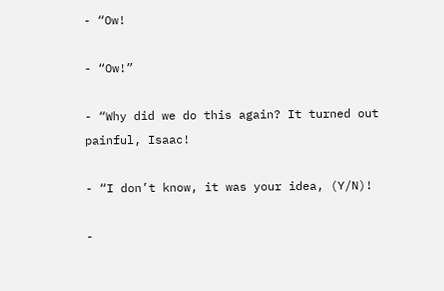- “Ow!

- “Ow!”

- “Why did we do this again? It turned out painful, Isaac!

- “I don’t know, it was your idea, (Y/N)!

-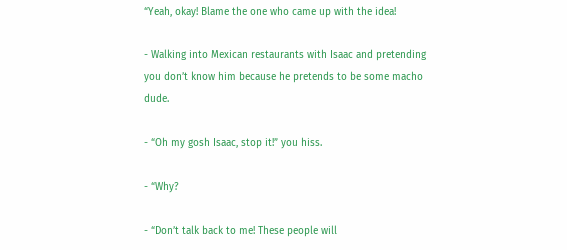“Yeah, okay! Blame the one who came up with the idea!

- Walking into Mexican restaurants with Isaac and pretending you don’t know him because he pretends to be some macho dude.

- “Oh my gosh Isaac, stop it!” you hiss.

- “Why?

- “Don’t talk back to me! These people will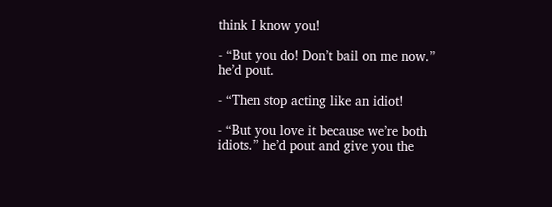think I know you!

- “But you do! Don’t bail on me now.” he’d pout.

- “Then stop acting like an idiot!

- “But you love it because we’re both idiots.” he’d pout and give you the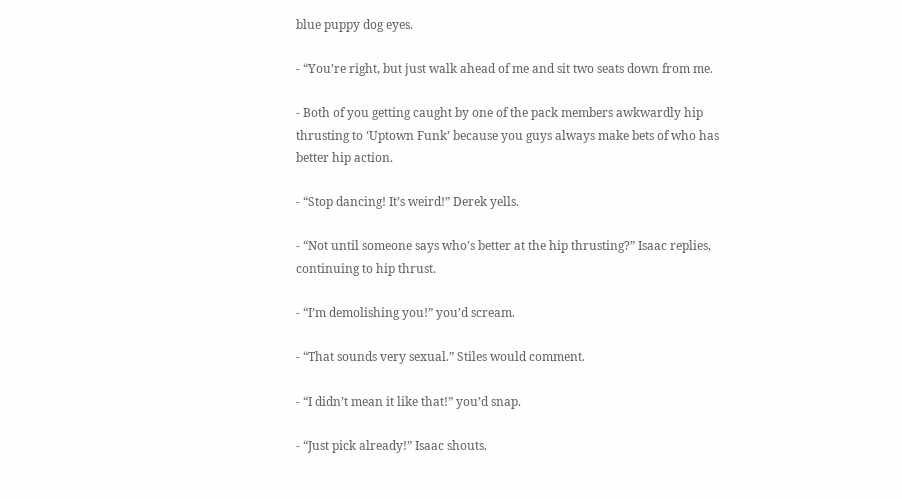blue puppy dog eyes.

- “You’re right, but just walk ahead of me and sit two seats down from me.

- Both of you getting caught by one of the pack members awkwardly hip thrusting to ‘Uptown Funk’ because you guys always make bets of who has better hip action.

- “Stop dancing! It’s weird!” Derek yells.

- “Not until someone says who’s better at the hip thrusting?” Isaac replies, continuing to hip thrust.

- “I’m demolishing you!” you’d scream.

- “That sounds very sexual.” Stiles would comment.

- “I didn’t mean it like that!” you’d snap.

- “Just pick already!” Isaac shouts.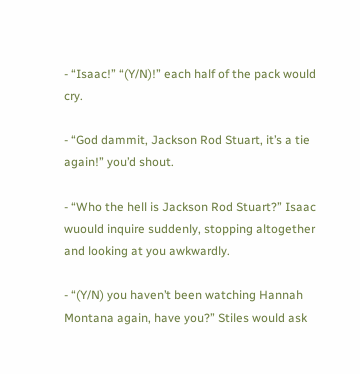- “Isaac!” “(Y/N)!” each half of the pack would cry.

- “God dammit, Jackson Rod Stuart, it’s a tie again!” you’d shout.

- “Who the hell is Jackson Rod Stuart?” Isaac wuould inquire suddenly, stopping altogether and looking at you awkwardly.

- “(Y/N) you haven’t been watching Hannah Montana again, have you?” Stiles would ask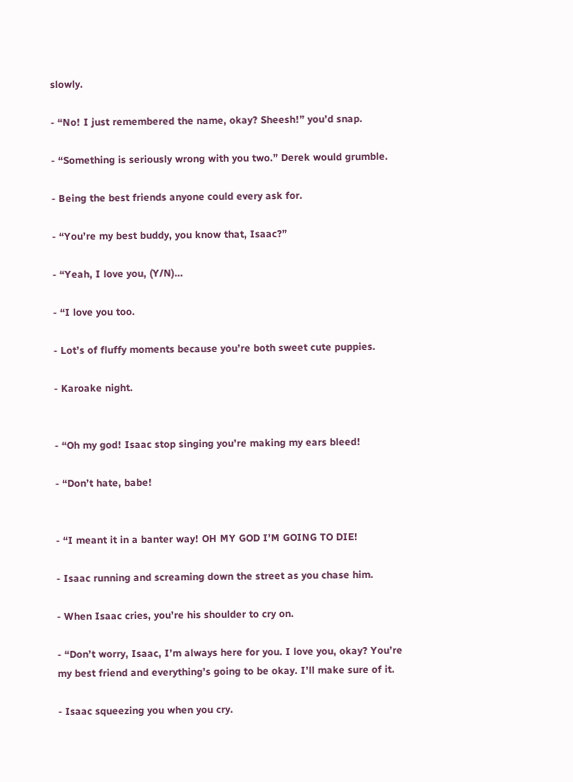slowly.

- “No! I just remembered the name, okay? Sheesh!” you’d snap.

- “Something is seriously wrong with you two.” Derek would grumble.

- Being the best friends anyone could every ask for.

- “You’re my best buddy, you know that, Isaac?”

- “Yeah, I love you, (Y/N)…

- “I love you too.

- Lot’s of fluffy moments because you’re both sweet cute puppies.

- Karoake night.


- “Oh my god! Isaac stop singing you’re making my ears bleed!

- “Don’t hate, babe!


- “I meant it in a banter way! OH MY GOD I’M GOING TO DIE!

- Isaac running and screaming down the street as you chase him.

- When Isaac cries, you’re his shoulder to cry on.

- “Don’t worry, Isaac, I’m always here for you. I love you, okay? You’re my best friend and everything’s going to be okay. I’ll make sure of it.

- Isaac squeezing you when you cry.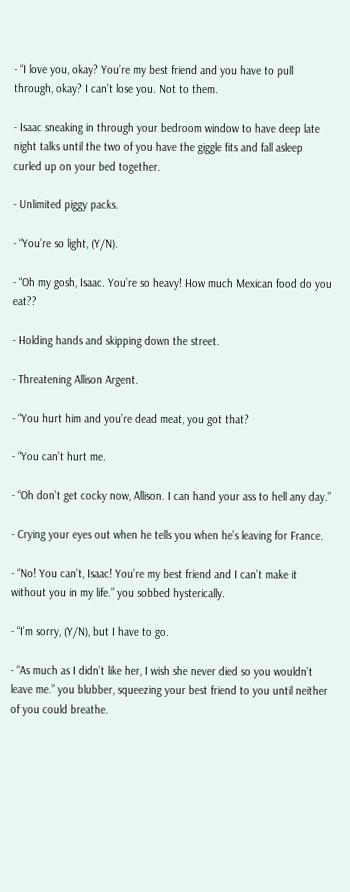- “I love you, okay? You’re my best friend and you have to pull through, okay? I can’t lose you. Not to them.

- Isaac sneaking in through your bedroom window to have deep late night talks until the two of you have the giggle fits and fall asleep curled up on your bed together.

- Unlimited piggy packs.

- “You’re so light, (Y/N).

- “Oh my gosh, Isaac. You’re so heavy! How much Mexican food do you eat??

- Holding hands and skipping down the street.

- Threatening Allison Argent.

- “You hurt him and you’re dead meat, you got that?

- “You can’t hurt me.

- “Oh don’t get cocky now, Allison. I can hand your ass to hell any day.”

- Crying your eyes out when he tells you when he’s leaving for France.

- “No! You can’t, Isaac! You’re my best friend and I can’t make it without you in my life.” you sobbed hysterically.

- “I’m sorry, (Y/N), but I have to go.

- “As much as I didn’t like her, I wish she never died so you wouldn’t leave me.” you blubber, squeezing your best friend to you until neither of you could breathe.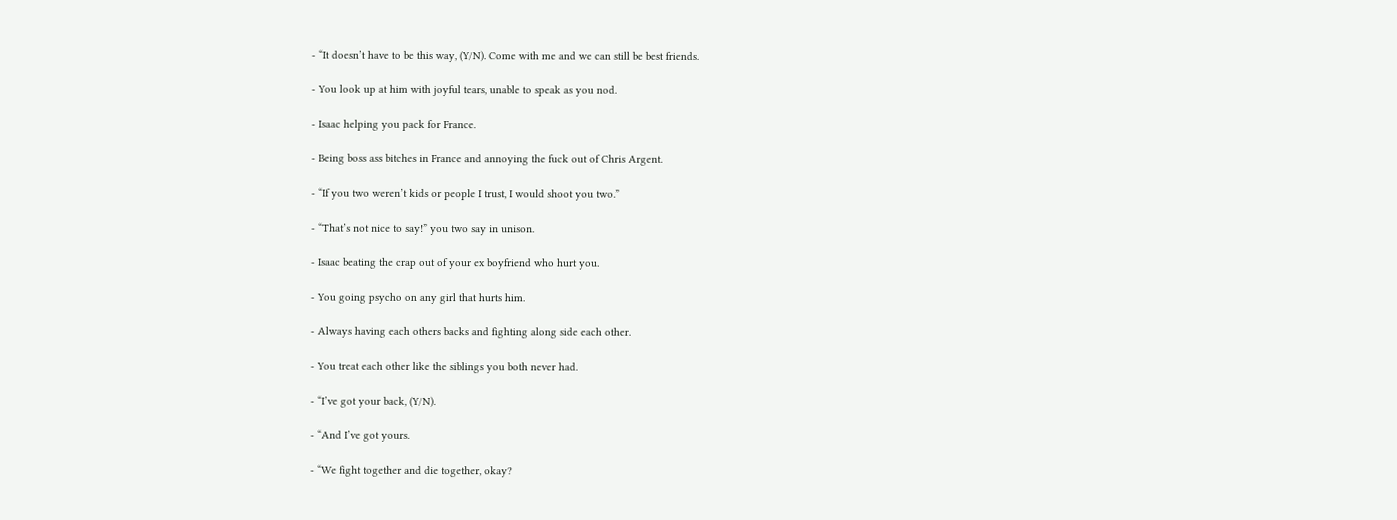- “It doesn’t have to be this way, (Y/N). Come with me and we can still be best friends.

- You look up at him with joyful tears, unable to speak as you nod.

- Isaac helping you pack for France.

- Being boss ass bitches in France and annoying the fuck out of Chris Argent.

- “If you two weren’t kids or people I trust, I would shoot you two.”

- “That’s not nice to say!” you two say in unison.

- Isaac beating the crap out of your ex boyfriend who hurt you.

- You going psycho on any girl that hurts him.

- Always having each others backs and fighting along side each other.

- You treat each other like the siblings you both never had.

- “I’ve got your back, (Y/N).

- “And I’ve got yours.

- “We fight together and die together, okay?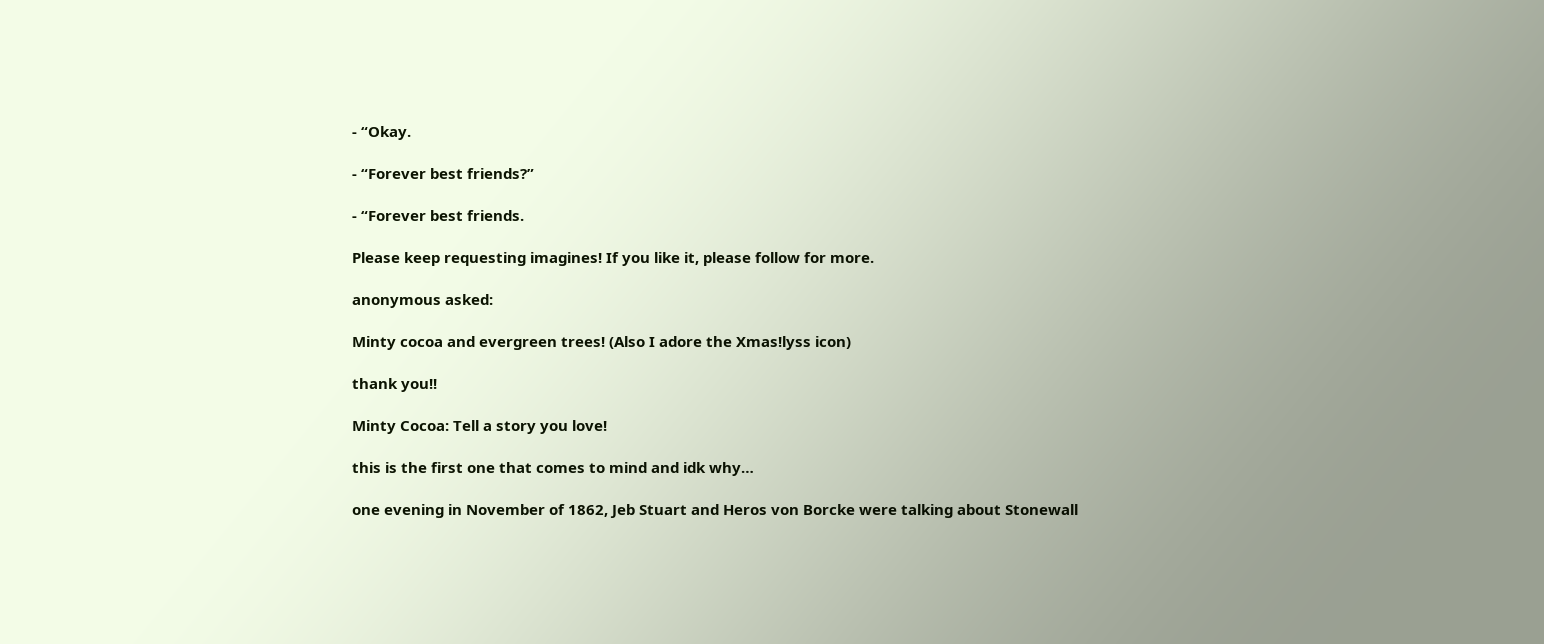- “Okay.

- “Forever best friends?”

- “Forever best friends.

Please keep requesting imagines! If you like it, please follow for more.

anonymous asked:

Minty cocoa and evergreen trees! (Also I adore the Xmas!lyss icon)

thank you!!

Minty Cocoa: Tell a story you love!

this is the first one that comes to mind and idk why…

one evening in November of 1862, Jeb Stuart and Heros von Borcke were talking about Stonewall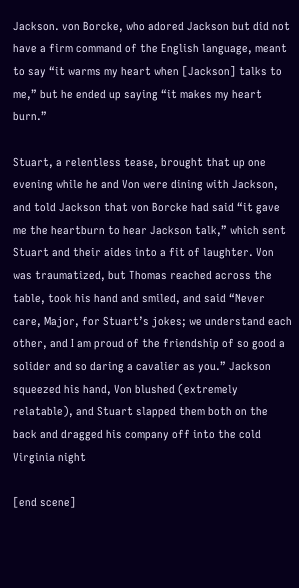Jackson. von Borcke, who adored Jackson but did not have a firm command of the English language, meant to say “it warms my heart when [Jackson] talks to me,” but he ended up saying “it makes my heart burn.”

Stuart, a relentless tease, brought that up one evening while he and Von were dining with Jackson, and told Jackson that von Borcke had said “it gave me the heartburn to hear Jackson talk,” which sent Stuart and their aides into a fit of laughter. Von was traumatized, but Thomas reached across the table, took his hand and smiled, and said “Never care, Major, for Stuart’s jokes; we understand each other, and I am proud of the friendship of so good a solider and so daring a cavalier as you.” Jackson squeezed his hand, Von blushed (extremely relatable), and Stuart slapped them both on the back and dragged his company off into the cold Virginia night

[end scene]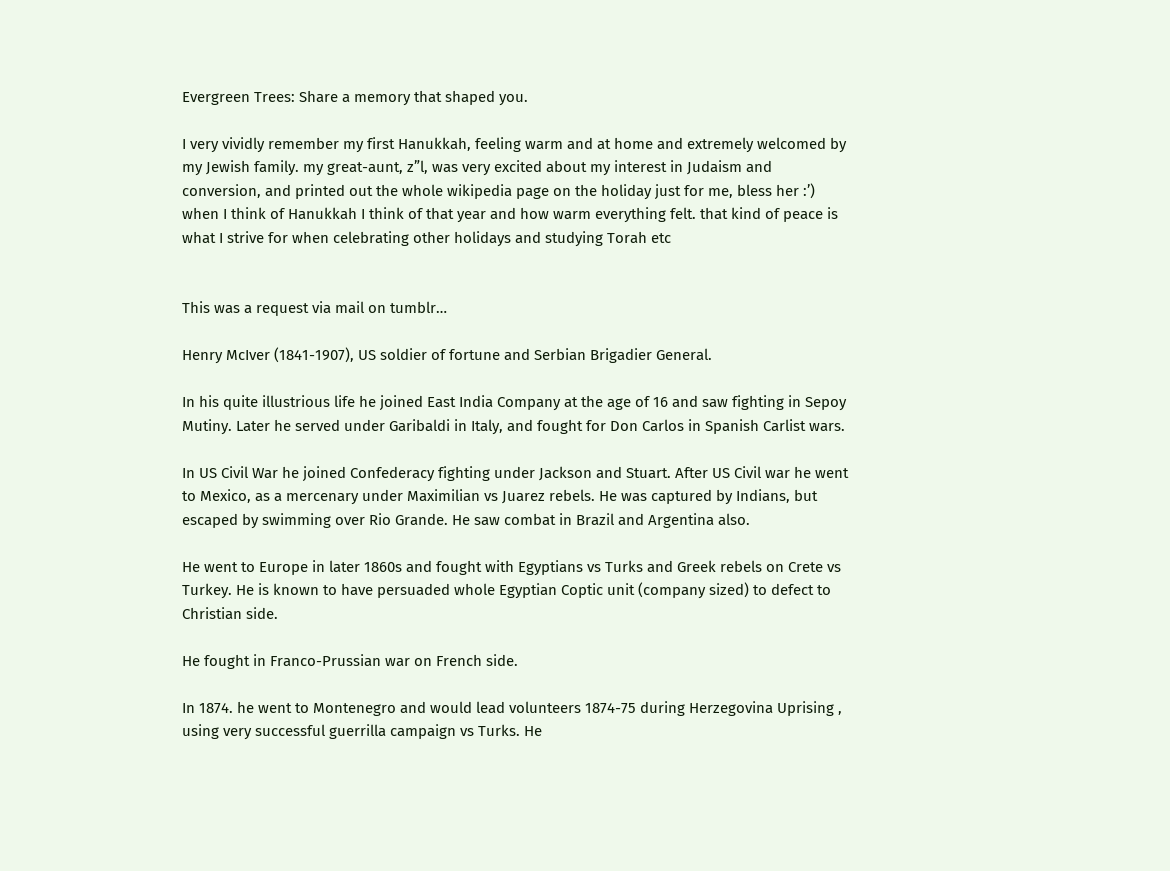Evergreen Trees: Share a memory that shaped you.

I very vividly remember my first Hanukkah, feeling warm and at home and extremely welcomed by my Jewish family. my great-aunt, z”l, was very excited about my interest in Judaism and conversion, and printed out the whole wikipedia page on the holiday just for me, bless her :’) when I think of Hanukkah I think of that year and how warm everything felt. that kind of peace is what I strive for when celebrating other holidays and studying Torah etc


This was a request via mail on tumblr…

Henry McIver (1841-1907), US soldier of fortune and Serbian Brigadier General.

In his quite illustrious life he joined East India Company at the age of 16 and saw fighting in Sepoy Mutiny. Later he served under Garibaldi in Italy, and fought for Don Carlos in Spanish Carlist wars.

In US Civil War he joined Confederacy fighting under Jackson and Stuart. After US Civil war he went to Mexico, as a mercenary under Maximilian vs Juarez rebels. He was captured by Indians, but escaped by swimming over Rio Grande. He saw combat in Brazil and Argentina also.

He went to Europe in later 1860s and fought with Egyptians vs Turks and Greek rebels on Crete vs Turkey. He is known to have persuaded whole Egyptian Coptic unit (company sized) to defect to Christian side.

He fought in Franco-Prussian war on French side.

In 1874. he went to Montenegro and would lead volunteers 1874-75 during Herzegovina Uprising , using very successful guerrilla campaign vs Turks. He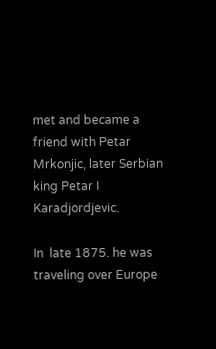met and became a friend with Petar Mrkonjic, later Serbian king Petar I Karadjordjevic.

In  late 1875. he was traveling over Europe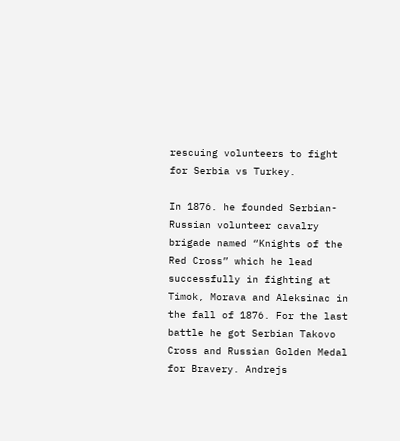rescuing volunteers to fight for Serbia vs Turkey.

In 1876. he founded Serbian-Russian volunteer cavalry brigade named “Knights of the Red Cross” which he lead successfully in fighting at Timok, Morava and Aleksinac in the fall of 1876. For the last battle he got Serbian Takovo Cross and Russian Golden Medal for Bravery. Andrejs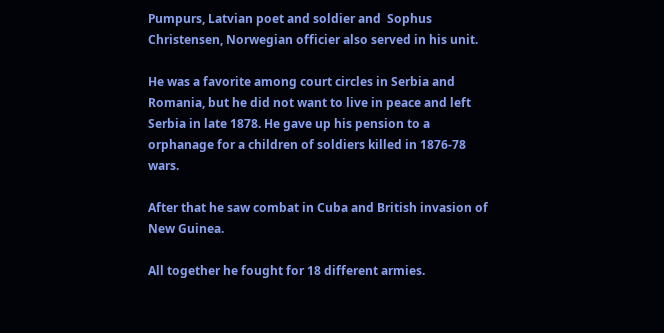Pumpurs, Latvian poet and soldier and  Sophus Christensen, Norwegian officier also served in his unit.

He was a favorite among court circles in Serbia and Romania, but he did not want to live in peace and left Serbia in late 1878. He gave up his pension to a orphanage for a children of soldiers killed in 1876-78 wars.

After that he saw combat in Cuba and British invasion of New Guinea.

All together he fought for 18 different armies.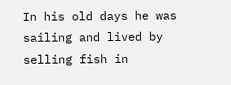In his old days he was sailing and lived by selling fish in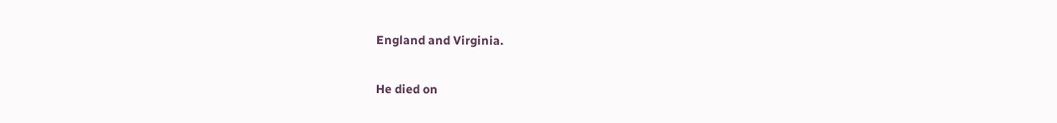England and Virginia.

He died on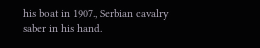his boat in 1907., Serbian cavalry saber in his hand.